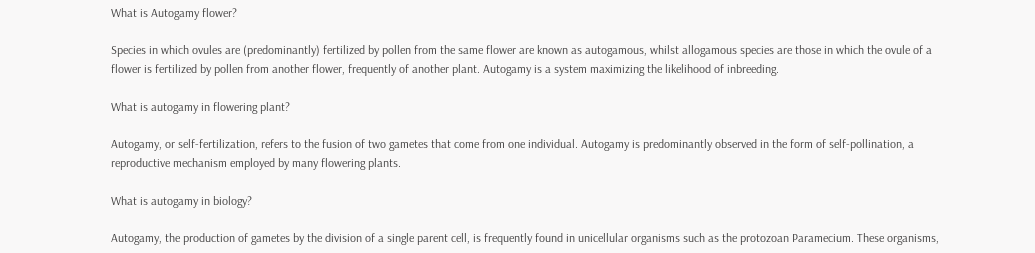What is Autogamy flower?

Species in which ovules are (predominantly) fertilized by pollen from the same flower are known as autogamous, whilst allogamous species are those in which the ovule of a flower is fertilized by pollen from another flower, frequently of another plant. Autogamy is a system maximizing the likelihood of inbreeding.

What is autogamy in flowering plant?

Autogamy, or self-fertilization, refers to the fusion of two gametes that come from one individual. Autogamy is predominantly observed in the form of self-pollination, a reproductive mechanism employed by many flowering plants.

What is autogamy in biology?

Autogamy, the production of gametes by the division of a single parent cell, is frequently found in unicellular organisms such as the protozoan Paramecium. These organisms,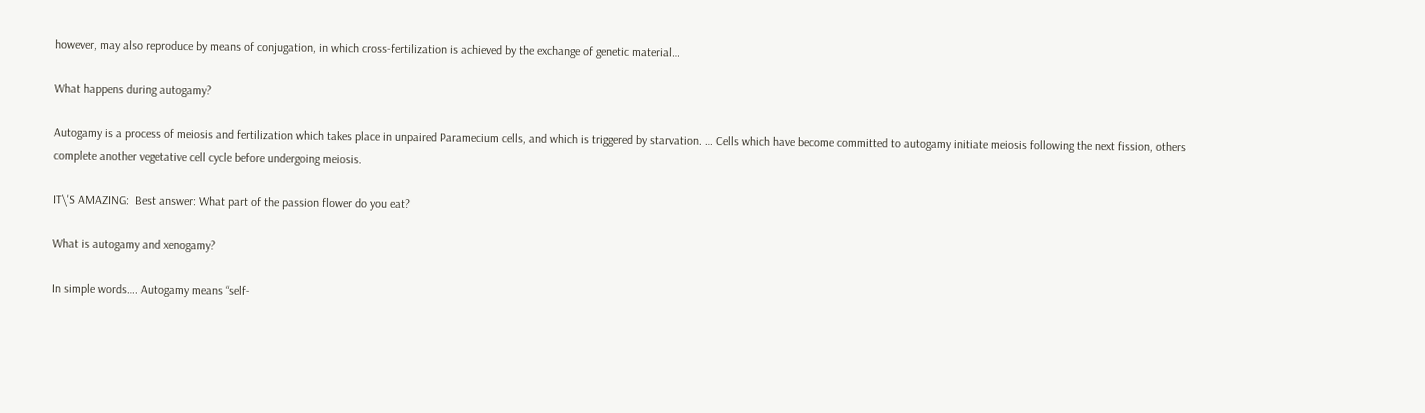however, may also reproduce by means of conjugation, in which cross-fertilization is achieved by the exchange of genetic material…

What happens during autogamy?

Autogamy is a process of meiosis and fertilization which takes place in unpaired Paramecium cells, and which is triggered by starvation. … Cells which have become committed to autogamy initiate meiosis following the next fission, others complete another vegetative cell cycle before undergoing meiosis.

IT\'S AMAZING:  Best answer: What part of the passion flower do you eat?

What is autogamy and xenogamy?

In simple words…. Autogamy means “self-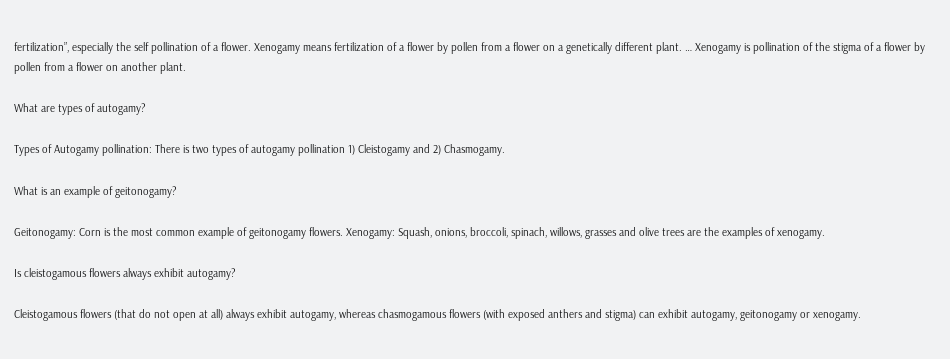fertilization”, especially the self pollination of a flower. Xenogamy means fertilization of a flower by pollen from a flower on a genetically different plant. … Xenogamy is pollination of the stigma of a flower by pollen from a flower on another plant.

What are types of autogamy?

Types of Autogamy pollination: There is two types of autogamy pollination 1) Cleistogamy and 2) Chasmogamy.

What is an example of geitonogamy?

Geitonogamy: Corn is the most common example of geitonogamy flowers. Xenogamy: Squash, onions, broccoli, spinach, willows, grasses and olive trees are the examples of xenogamy.

Is cleistogamous flowers always exhibit autogamy?

Cleistogamous flowers (that do not open at all) always exhibit autogamy, whereas chasmogamous flowers (with exposed anthers and stigma) can exhibit autogamy, geitonogamy or xenogamy.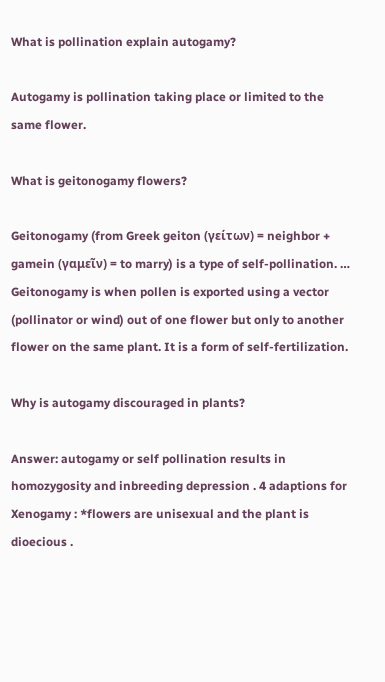What is pollination explain autogamy?

Autogamy is pollination taking place or limited to the same flower.

What is geitonogamy flowers?

Geitonogamy (from Greek geiton (γείτων) = neighbor + gamein (γαμεῖν) = to marry) is a type of self-pollination. … Geitonogamy is when pollen is exported using a vector (pollinator or wind) out of one flower but only to another flower on the same plant. It is a form of self-fertilization.

Why is autogamy discouraged in plants?

Answer: autogamy or self pollination results in homozygosity and inbreeding depression . 4 adaptions for Xenogamy : *flowers are unisexual and the plant is dioecious .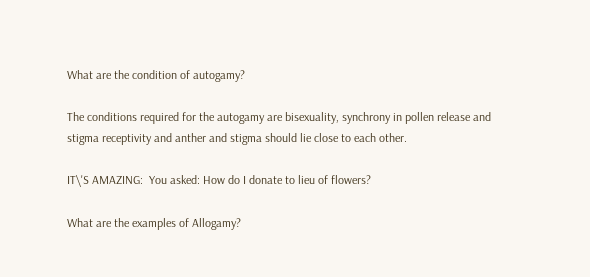What are the condition of autogamy?

The conditions required for the autogamy are bisexuality, synchrony in pollen release and stigma receptivity and anther and stigma should lie close to each other.

IT\'S AMAZING:  You asked: How do I donate to lieu of flowers?

What are the examples of Allogamy?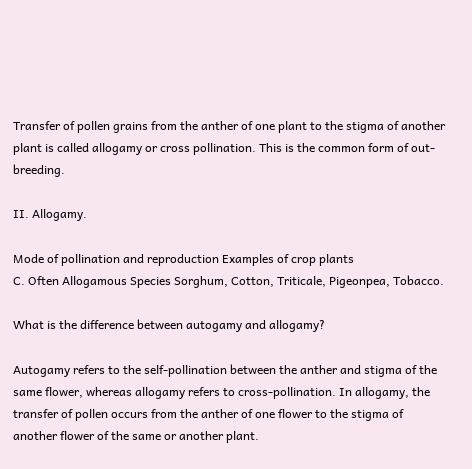Transfer of pollen grains from the anther of one plant to the stigma of another plant is called allogamy or cross pollination. This is the common form of out-breeding.

II. Allogamy.

Mode of pollination and reproduction Examples of crop plants
C. Often Allogamous Species Sorghum, Cotton, Triticale, Pigeonpea, Tobacco.

What is the difference between autogamy and allogamy?

Autogamy refers to the self-pollination between the anther and stigma of the same flower, whereas allogamy refers to cross-pollination. In allogamy, the transfer of pollen occurs from the anther of one flower to the stigma of another flower of the same or another plant.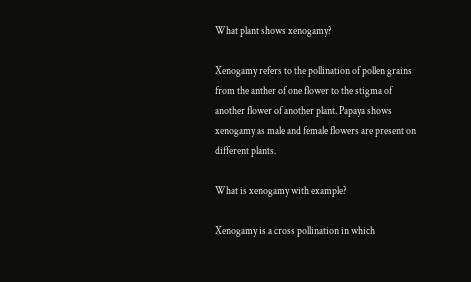What plant shows xenogamy?

Xenogamy refers to the pollination of pollen grains from the anther of one flower to the stigma of another flower of another plant. Papaya shows xenogamy as male and female flowers are present on different plants.

What is xenogamy with example?

Xenogamy is a cross pollination in which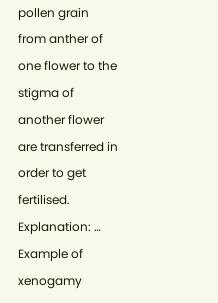pollen grain from anther of one flower to the stigma of another flower are transferred in order to get fertilised. Explanation: … Example of xenogamy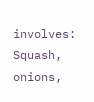involves: Squash, onions,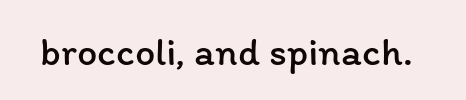broccoli, and spinach.